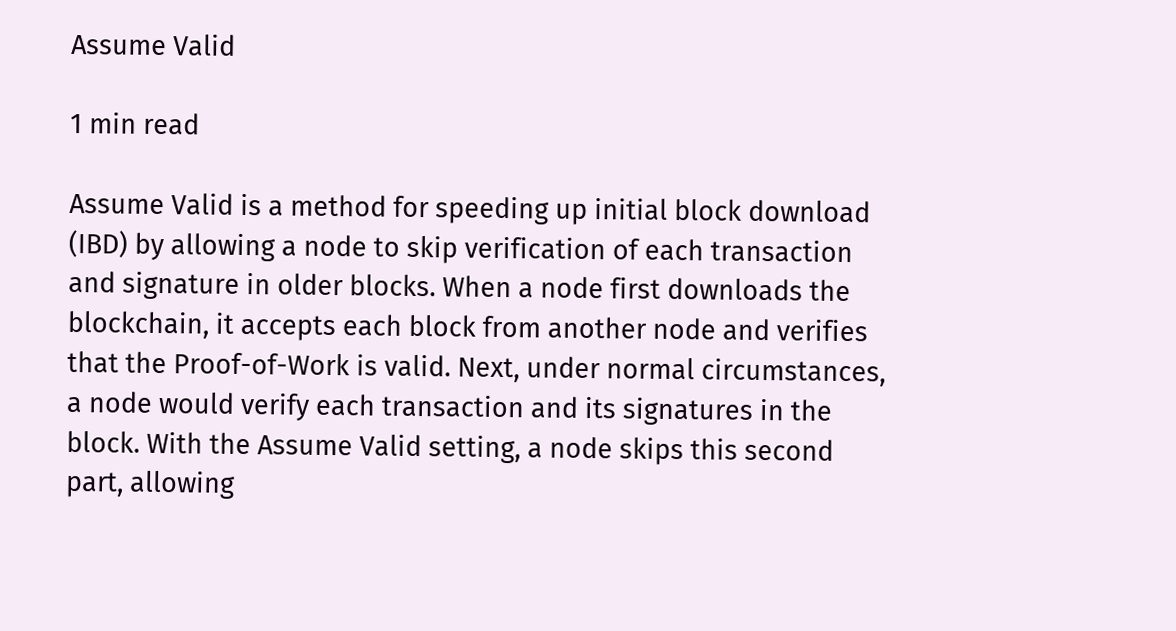Assume Valid

1 min read

Assume Valid is a method for speeding up initial block download (IBD) by allowing a node to skip verification of each transaction and signature in older blocks. When a node first downloads the blockchain, it accepts each block from another node and verifies that the Proof-of-Work is valid. Next, under normal circumstances, a node would verify each transaction and its signatures in the block. With the Assume Valid setting, a node skips this second part, allowing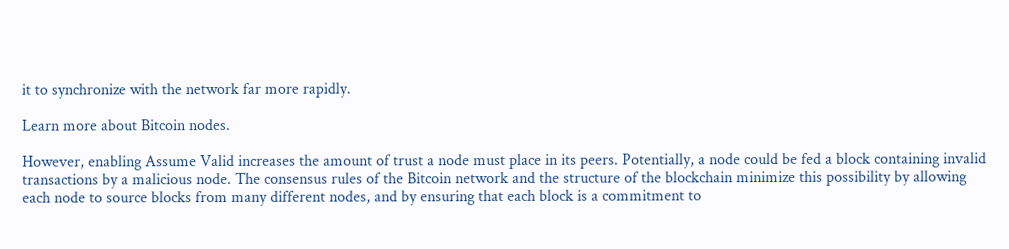it to synchronize with the network far more rapidly.

Learn more about Bitcoin nodes.

However, enabling Assume Valid increases the amount of trust a node must place in its peers. Potentially, a node could be fed a block containing invalid transactions by a malicious node. The consensus rules of the Bitcoin network and the structure of the blockchain minimize this possibility by allowing each node to source blocks from many different nodes, and by ensuring that each block is a commitment to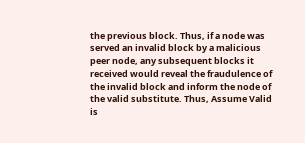the previous block. Thus, if a node was served an invalid block by a malicious peer node, any subsequent blocks it received would reveal the fraudulence of the invalid block and inform the node of the valid substitute. Thus, Assume Valid is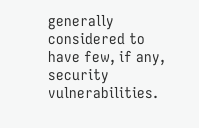generally considered to have few, if any, security vulnerabilities.